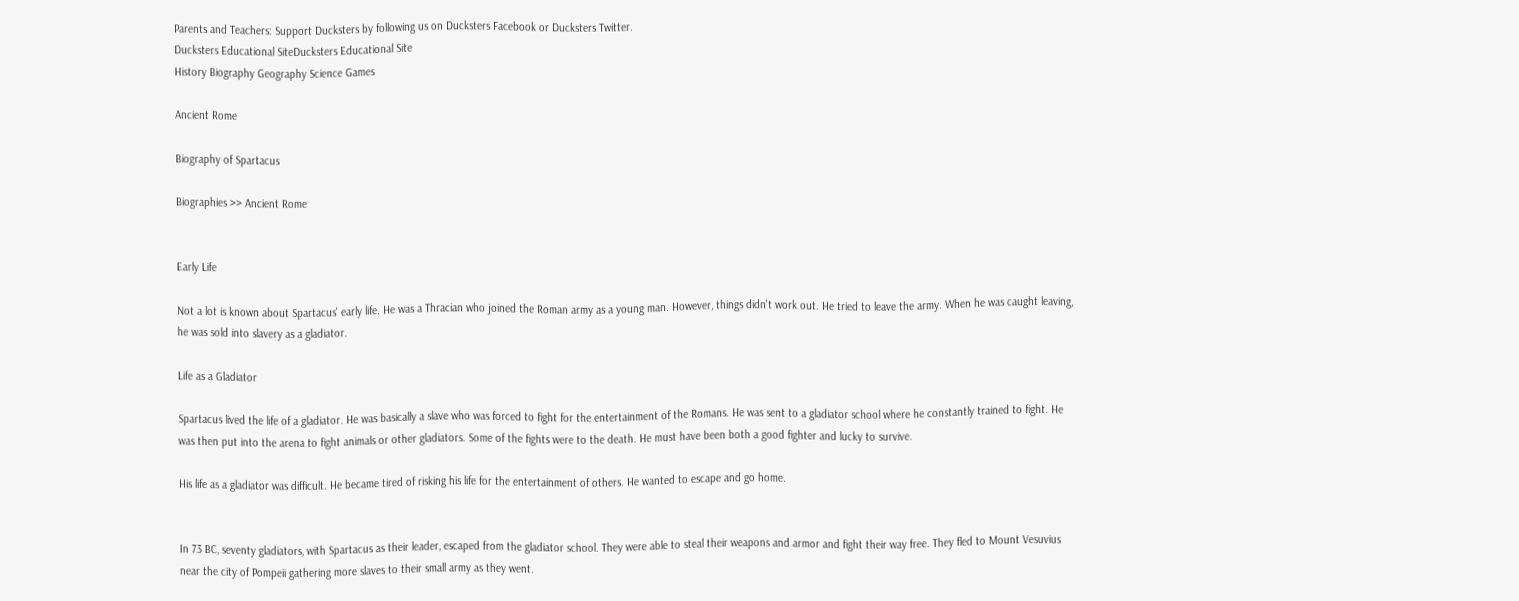Parents and Teachers: Support Ducksters by following us on Ducksters Facebook or Ducksters Twitter.
Ducksters Educational SiteDucksters Educational Site
History Biography Geography Science Games

Ancient Rome

Biography of Spartacus

Biographies >> Ancient Rome


Early Life

Not a lot is known about Spartacus' early life. He was a Thracian who joined the Roman army as a young man. However, things didn't work out. He tried to leave the army. When he was caught leaving, he was sold into slavery as a gladiator.

Life as a Gladiator

Spartacus lived the life of a gladiator. He was basically a slave who was forced to fight for the entertainment of the Romans. He was sent to a gladiator school where he constantly trained to fight. He was then put into the arena to fight animals or other gladiators. Some of the fights were to the death. He must have been both a good fighter and lucky to survive.

His life as a gladiator was difficult. He became tired of risking his life for the entertainment of others. He wanted to escape and go home.


In 73 BC, seventy gladiators, with Spartacus as their leader, escaped from the gladiator school. They were able to steal their weapons and armor and fight their way free. They fled to Mount Vesuvius near the city of Pompeii gathering more slaves to their small army as they went.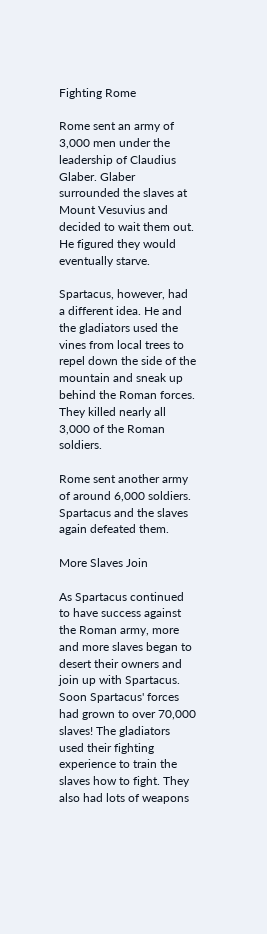Fighting Rome

Rome sent an army of 3,000 men under the leadership of Claudius Glaber. Glaber surrounded the slaves at Mount Vesuvius and decided to wait them out. He figured they would eventually starve.

Spartacus, however, had a different idea. He and the gladiators used the vines from local trees to repel down the side of the mountain and sneak up behind the Roman forces. They killed nearly all 3,000 of the Roman soldiers.

Rome sent another army of around 6,000 soldiers. Spartacus and the slaves again defeated them.

More Slaves Join

As Spartacus continued to have success against the Roman army, more and more slaves began to desert their owners and join up with Spartacus. Soon Spartacus' forces had grown to over 70,000 slaves! The gladiators used their fighting experience to train the slaves how to fight. They also had lots of weapons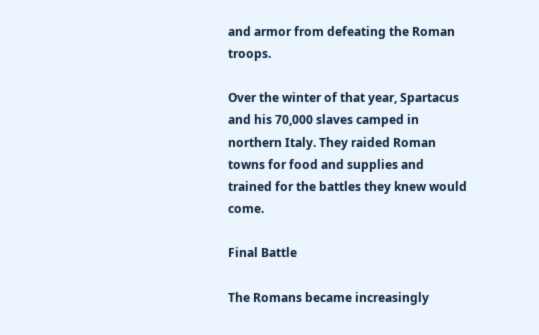and armor from defeating the Roman troops.

Over the winter of that year, Spartacus and his 70,000 slaves camped in northern Italy. They raided Roman towns for food and supplies and trained for the battles they knew would come.

Final Battle

The Romans became increasingly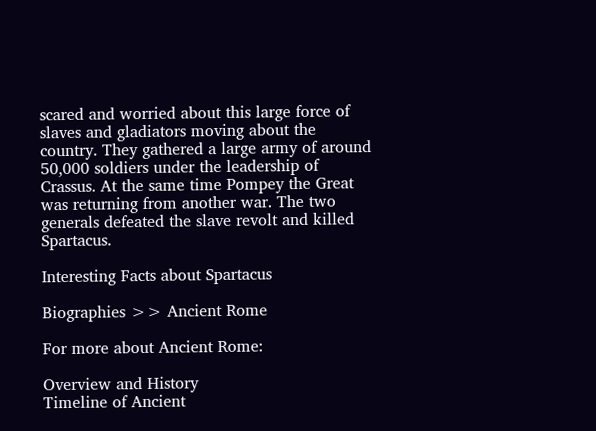scared and worried about this large force of slaves and gladiators moving about the country. They gathered a large army of around 50,000 soldiers under the leadership of Crassus. At the same time Pompey the Great was returning from another war. The two generals defeated the slave revolt and killed Spartacus.

Interesting Facts about Spartacus

Biographies >> Ancient Rome

For more about Ancient Rome:

Overview and History
Timeline of Ancient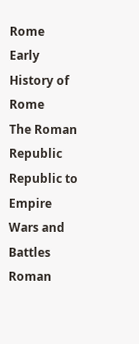Rome
Early History of Rome
The Roman Republic
Republic to Empire
Wars and Battles
Roman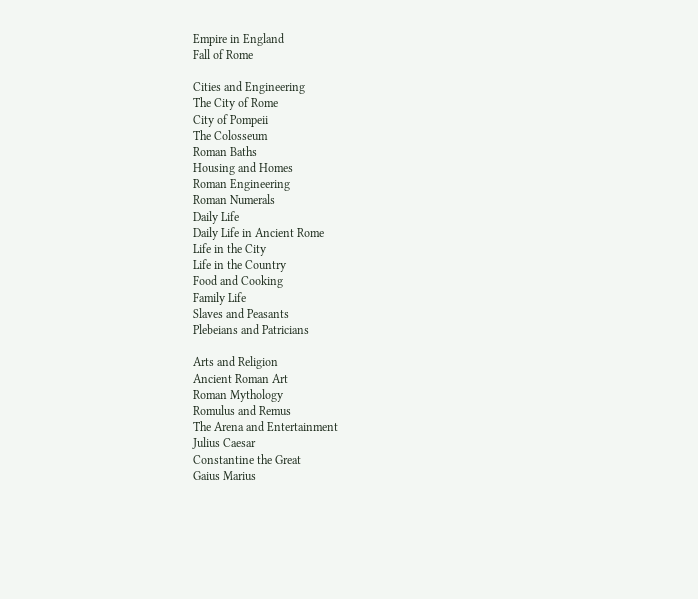Empire in England
Fall of Rome

Cities and Engineering
The City of Rome
City of Pompeii
The Colosseum
Roman Baths
Housing and Homes
Roman Engineering
Roman Numerals
Daily Life
Daily Life in Ancient Rome
Life in the City
Life in the Country
Food and Cooking
Family Life
Slaves and Peasants
Plebeians and Patricians

Arts and Religion
Ancient Roman Art
Roman Mythology
Romulus and Remus
The Arena and Entertainment
Julius Caesar
Constantine the Great
Gaius Marius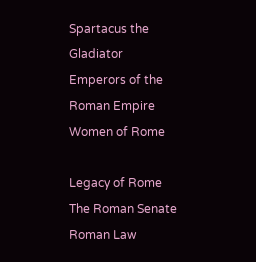Spartacus the Gladiator
Emperors of the Roman Empire
Women of Rome

Legacy of Rome
The Roman Senate
Roman Law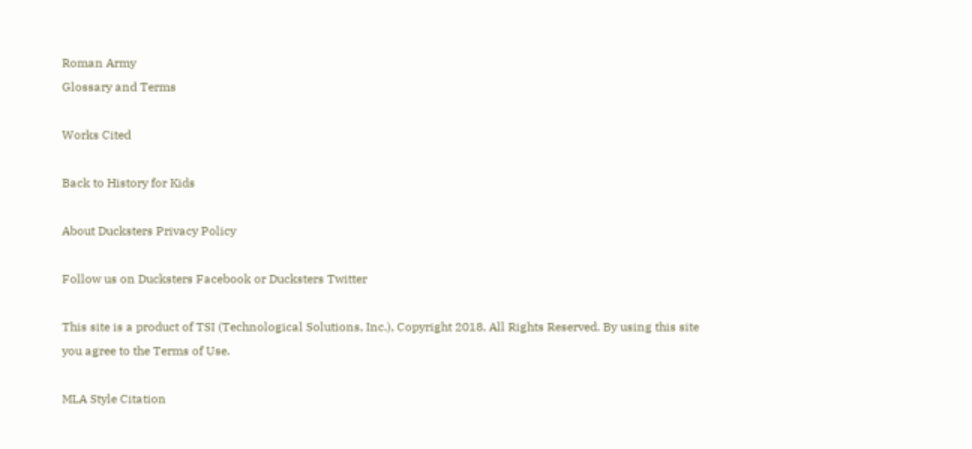Roman Army
Glossary and Terms

Works Cited

Back to History for Kids

About Ducksters Privacy Policy

Follow us on Ducksters Facebook or Ducksters Twitter

This site is a product of TSI (Technological Solutions, Inc.), Copyright 2018, All Rights Reserved. By using this site you agree to the Terms of Use.

MLA Style Citation